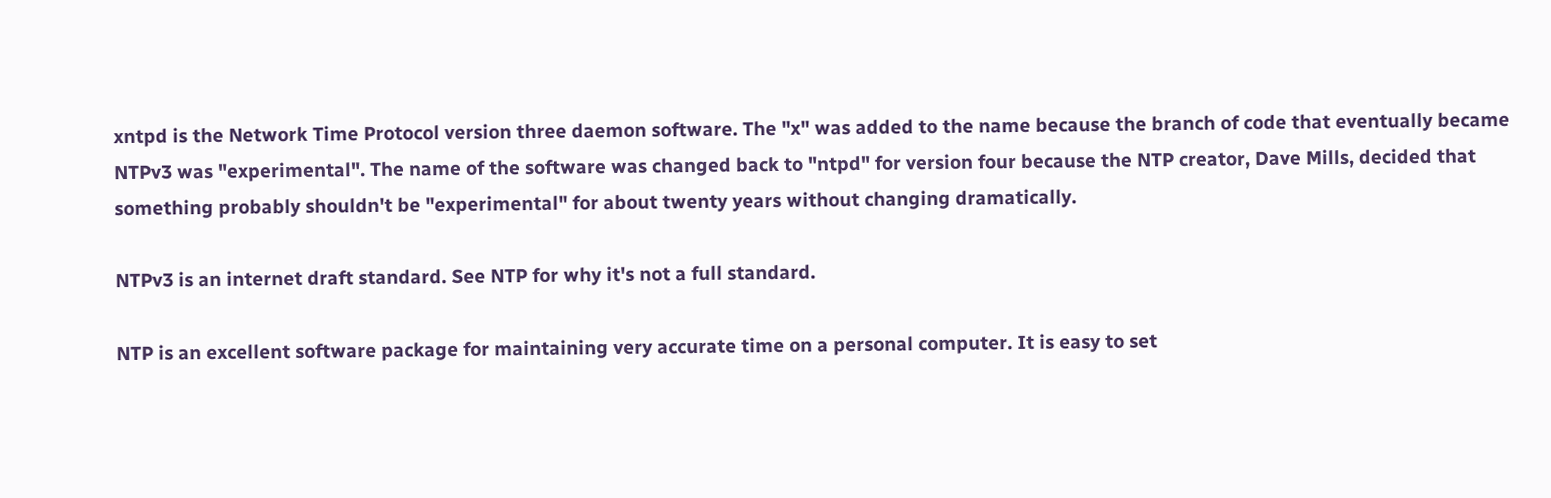xntpd is the Network Time Protocol version three daemon software. The "x" was added to the name because the branch of code that eventually became NTPv3 was "experimental". The name of the software was changed back to "ntpd" for version four because the NTP creator, Dave Mills, decided that something probably shouldn't be "experimental" for about twenty years without changing dramatically.

NTPv3 is an internet draft standard. See NTP for why it's not a full standard.

NTP is an excellent software package for maintaining very accurate time on a personal computer. It is easy to set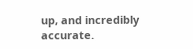up, and incredibly accurate.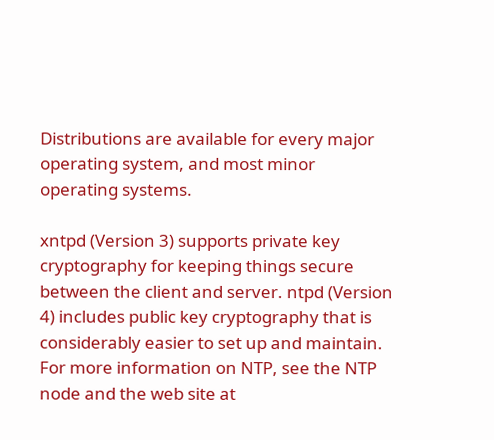Distributions are available for every major operating system, and most minor operating systems.

xntpd (Version 3) supports private key cryptography for keeping things secure between the client and server. ntpd (Version 4) includes public key cryptography that is considerably easier to set up and maintain. For more information on NTP, see the NTP node and the web site at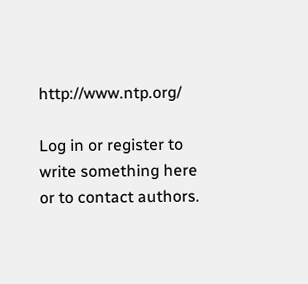http://www.ntp.org/

Log in or register to write something here or to contact authors.